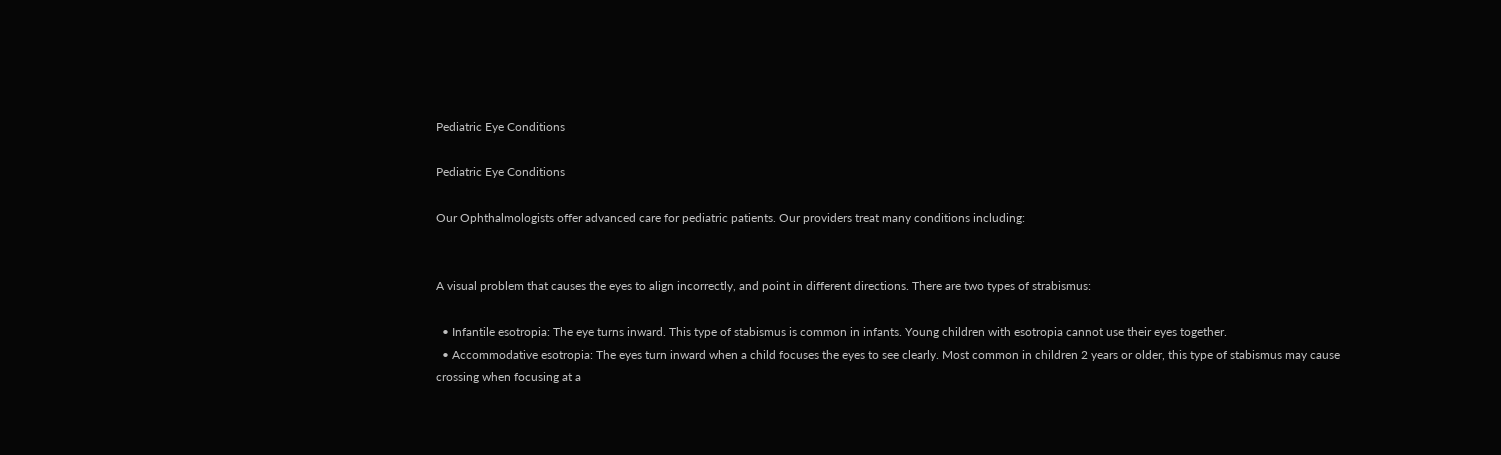Pediatric Eye Conditions

Pediatric Eye Conditions

Our Ophthalmologists offer advanced care for pediatric patients. Our providers treat many conditions including:


A visual problem that causes the eyes to align incorrectly, and point in different directions. There are two types of strabismus:

  • Infantile esotropia: The eye turns inward. This type of stabismus is common in infants. Young children with esotropia cannot use their eyes together.
  • Accommodative esotropia: The eyes turn inward when a child focuses the eyes to see clearly. Most common in children 2 years or older, this type of stabismus may cause crossing when focusing at a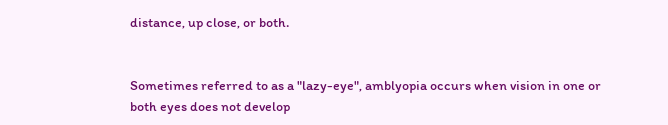distance, up close, or both.


Sometimes referred to as a "lazy-eye", amblyopia occurs when vision in one or both eyes does not develop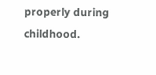properly during childhood.